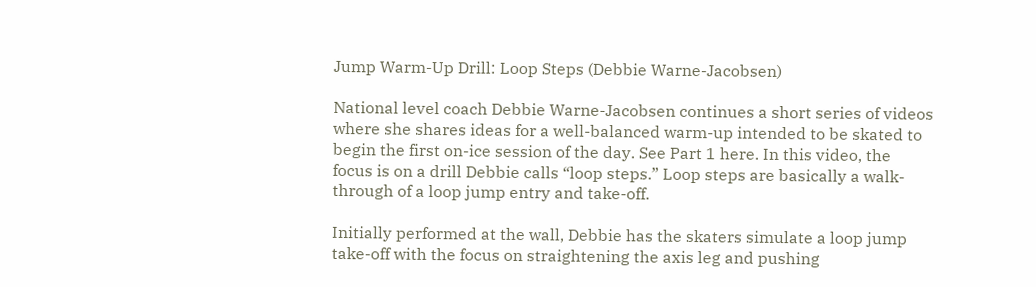Jump Warm-Up Drill: Loop Steps (Debbie Warne-Jacobsen)

National level coach Debbie Warne-Jacobsen continues a short series of videos where she shares ideas for a well-balanced warm-up intended to be skated to begin the first on-ice session of the day. See Part 1 here. In this video, the focus is on a drill Debbie calls “loop steps.” Loop steps are basically a walk-through of a loop jump entry and take-off.

Initially performed at the wall, Debbie has the skaters simulate a loop jump take-off with the focus on straightening the axis leg and pushing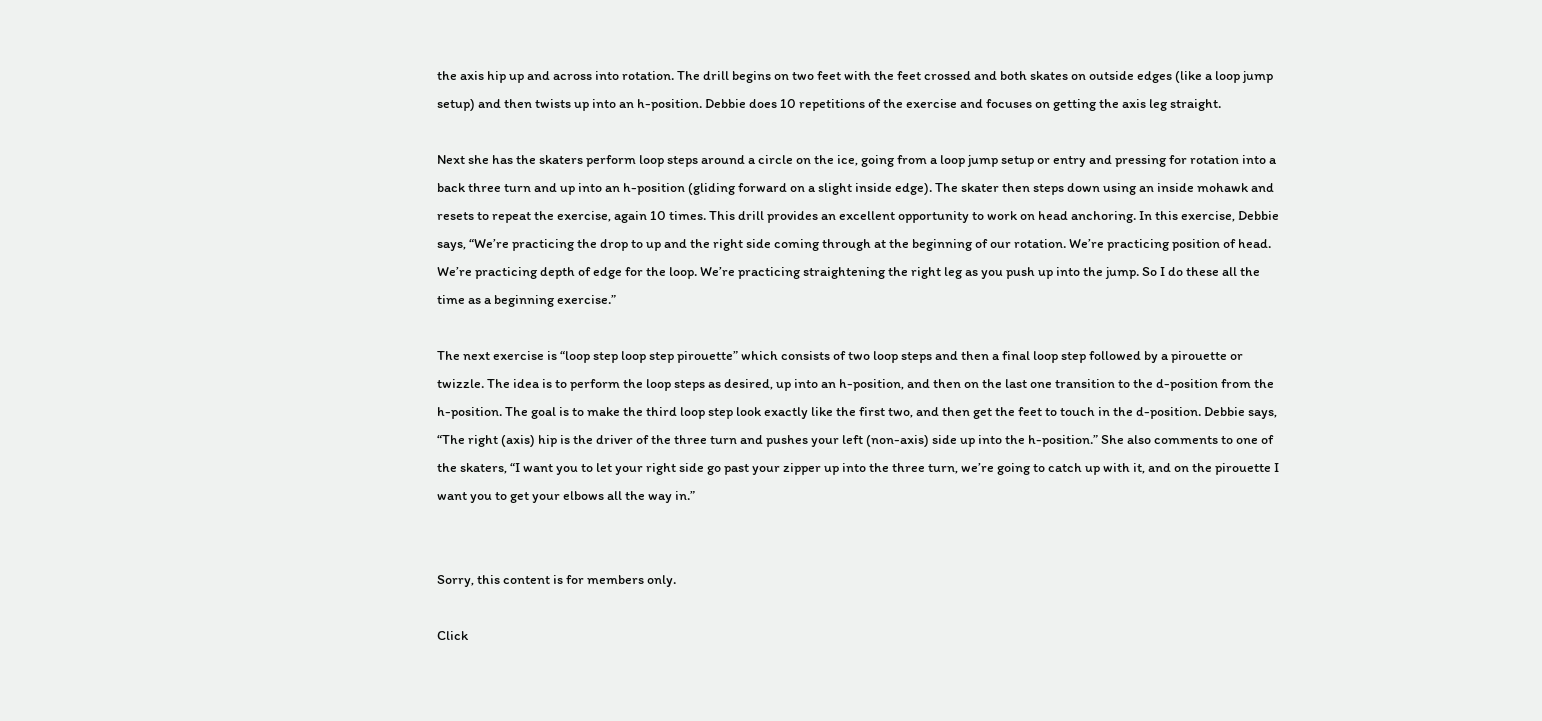the axis hip up and across into rotation. The drill begins on two feet with the feet crossed and both skates on outside edges (like a loop jump setup) and then twists up into an h-position. Debbie does 10 repetitions of the exercise and focuses on getting the axis leg straight.

Next she has the skaters perform loop steps around a circle on the ice, going from a loop jump setup or entry and pressing for rotation into a back three turn and up into an h-position (gliding forward on a slight inside edge). The skater then steps down using an inside mohawk and resets to repeat the exercise, again 10 times. This drill provides an excellent opportunity to work on head anchoring. In this exercise, Debbie says, “We’re practicing the drop to up and the right side coming through at the beginning of our rotation. We’re practicing position of head. We’re practicing depth of edge for the loop. We’re practicing straightening the right leg as you push up into the jump. So I do these all the time as a beginning exercise.”

The next exercise is “loop step loop step pirouette” which consists of two loop steps and then a final loop step followed by a pirouette or twizzle. The idea is to perform the loop steps as desired, up into an h-position, and then on the last one transition to the d-position from the h-position. The goal is to make the third loop step look exactly like the first two, and then get the feet to touch in the d-position. Debbie says, “The right (axis) hip is the driver of the three turn and pushes your left (non-axis) side up into the h-position.” She also comments to one of the skaters, “I want you to let your right side go past your zipper up into the three turn, we’re going to catch up with it, and on the pirouette I want you to get your elbows all the way in.”


Sorry, this content is for members only.

Click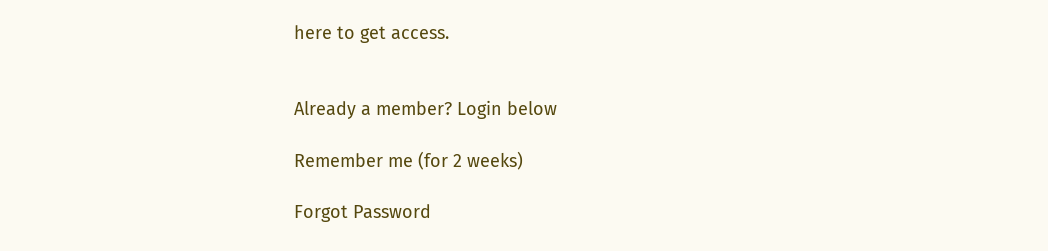here to get access.


Already a member? Login below

Remember me (for 2 weeks)

Forgot Password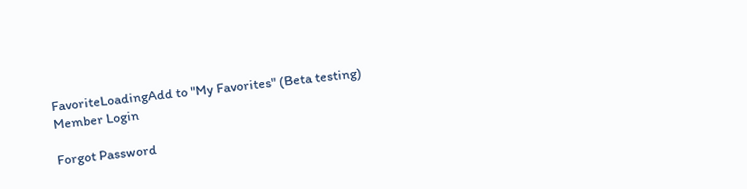FavoriteLoadingAdd to "My Favorites" (Beta testing)
Member Login

Forgot Password